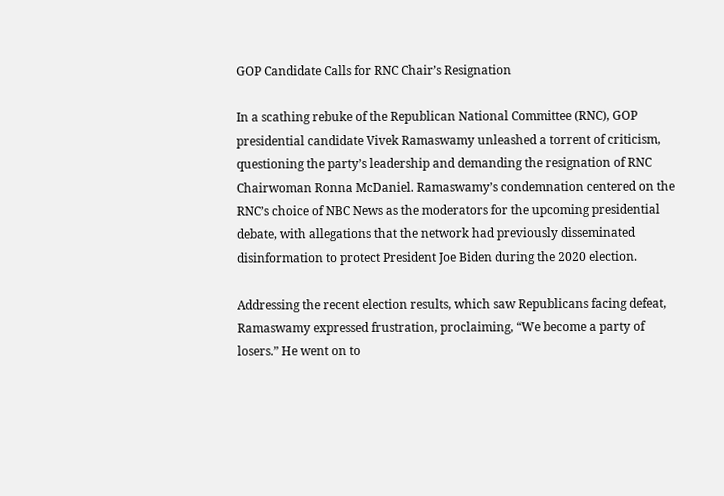GOP Candidate Calls for RNC Chair’s Resignation

In a scathing rebuke of the Republican National Committee (RNC), GOP presidential candidate Vivek Ramaswamy unleashed a torrent of criticism, questioning the party’s leadership and demanding the resignation of RNC Chairwoman Ronna McDaniel. Ramaswamy’s condemnation centered on the RNC’s choice of NBC News as the moderators for the upcoming presidential debate, with allegations that the network had previously disseminated disinformation to protect President Joe Biden during the 2020 election.

Addressing the recent election results, which saw Republicans facing defeat, Ramaswamy expressed frustration, proclaiming, “We become a party of losers.” He went on to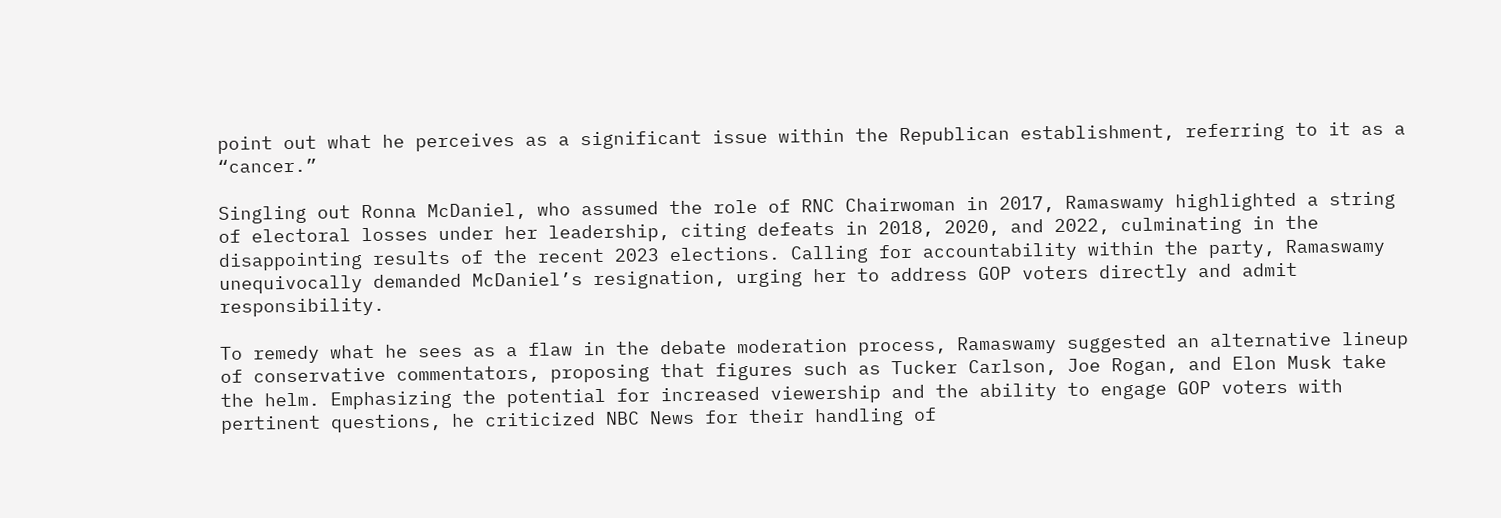point out what he perceives as a significant issue within the Republican establishment, referring to it as a “cancer.”

Singling out Ronna McDaniel, who assumed the role of RNC Chairwoman in 2017, Ramaswamy highlighted a string of electoral losses under her leadership, citing defeats in 2018, 2020, and 2022, culminating in the disappointing results of the recent 2023 elections. Calling for accountability within the party, Ramaswamy unequivocally demanded McDaniel’s resignation, urging her to address GOP voters directly and admit responsibility.

To remedy what he sees as a flaw in the debate moderation process, Ramaswamy suggested an alternative lineup of conservative commentators, proposing that figures such as Tucker Carlson, Joe Rogan, and Elon Musk take the helm. Emphasizing the potential for increased viewership and the ability to engage GOP voters with pertinent questions, he criticized NBC News for their handling of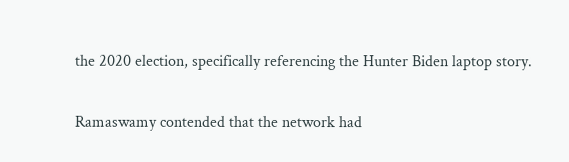the 2020 election, specifically referencing the Hunter Biden laptop story.

Ramaswamy contended that the network had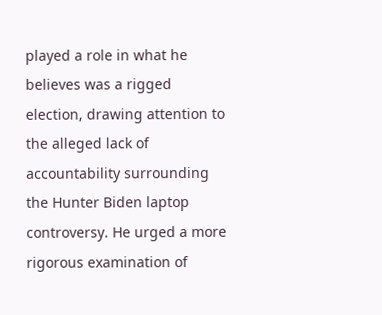played a role in what he believes was a rigged election, drawing attention to the alleged lack of accountability surrounding the Hunter Biden laptop controversy. He urged a more rigorous examination of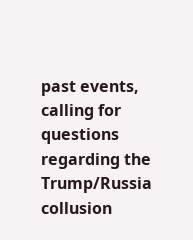past events, calling for questions regarding the Trump/Russia collusion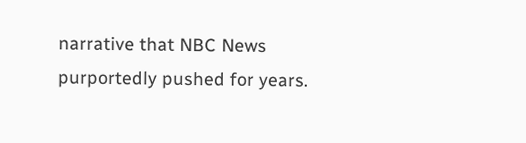narrative that NBC News purportedly pushed for years.